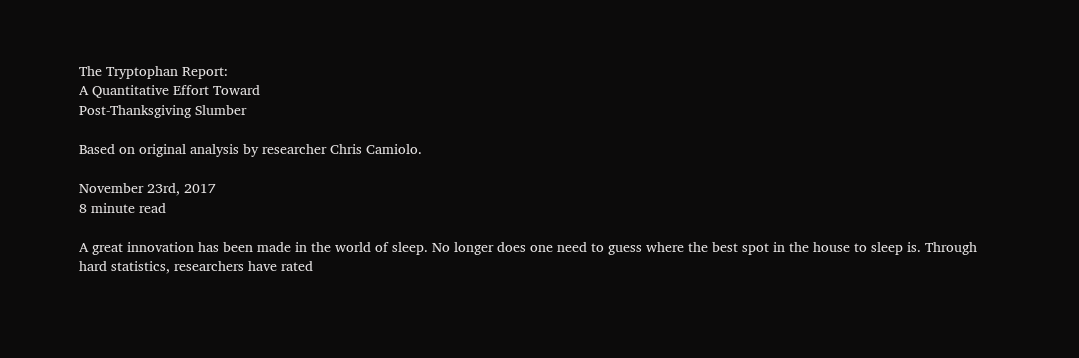The Tryptophan Report:
A Quantitative Effort Toward
Post-Thanksgiving Slumber

Based on original analysis by researcher Chris Camiolo.

November 23rd, 2017
8 minute read

A great innovation has been made in the world of sleep. No longer does one need to guess where the best spot in the house to sleep is. Through hard statistics, researchers have rated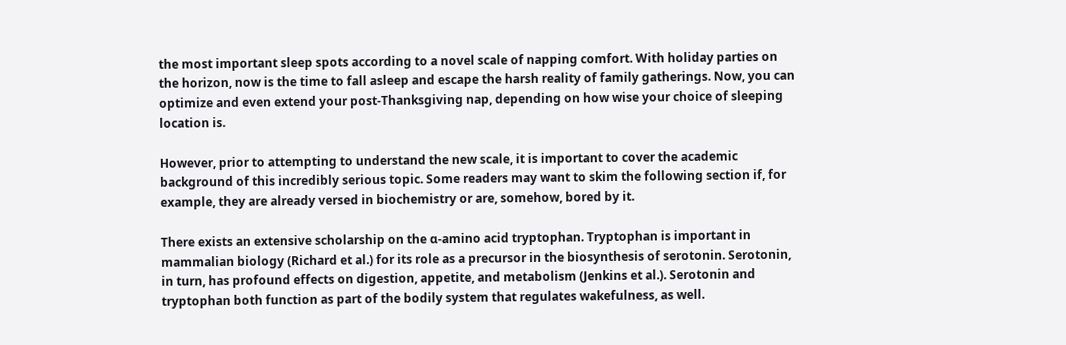the most important sleep spots according to a novel scale of napping comfort. With holiday parties on the horizon, now is the time to fall asleep and escape the harsh reality of family gatherings. Now, you can optimize and even extend your post-Thanksgiving nap, depending on how wise your choice of sleeping location is.

However, prior to attempting to understand the new scale, it is important to cover the academic background of this incredibly serious topic. Some readers may want to skim the following section if, for example, they are already versed in biochemistry or are, somehow, bored by it.

There exists an extensive scholarship on the α-amino acid tryptophan. Tryptophan is important in mammalian biology (Richard et al.) for its role as a precursor in the biosynthesis of serotonin. Serotonin, in turn, has profound effects on digestion, appetite, and metabolism (Jenkins et al.). Serotonin and tryptophan both function as part of the bodily system that regulates wakefulness, as well.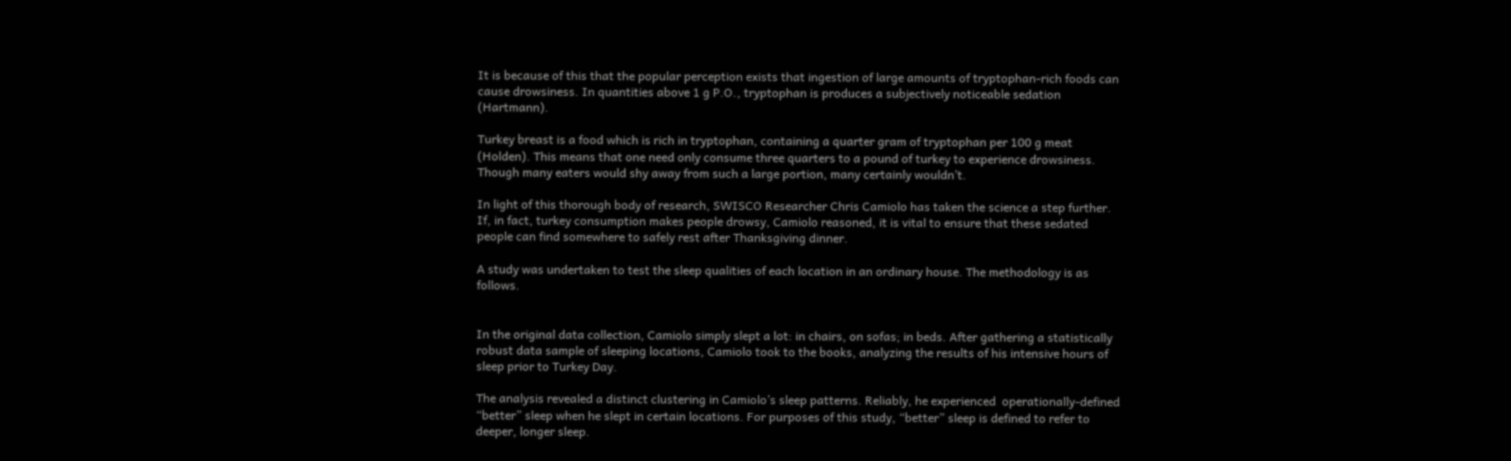It is because of this that the popular perception exists that ingestion of large amounts of tryptophan-rich foods can cause drowsiness. In quantities above 1 g P.O., tryptophan is produces a subjectively noticeable sedation (Hartmann).

Turkey breast is a food which is rich in tryptophan, containing a quarter gram of tryptophan per 100 g meat (Holden). This means that one need only consume three quarters to a pound of turkey to experience drowsiness. Though many eaters would shy away from such a large portion, many certainly wouldn’t.

In light of this thorough body of research, SWISCO Researcher Chris Camiolo has taken the science a step further. If, in fact, turkey consumption makes people drowsy, Camiolo reasoned, it is vital to ensure that these sedated people can find somewhere to safely rest after Thanksgiving dinner.

A study was undertaken to test the sleep qualities of each location in an ordinary house. The methodology is as follows.


In the original data collection, Camiolo simply slept a lot: in chairs, on sofas; in beds. After gathering a statistically robust data sample of sleeping locations, Camiolo took to the books, analyzing the results of his intensive hours of sleep prior to Turkey Day.

The analysis revealed a distinct clustering in Camiolo’s sleep patterns. Reliably, he experienced  operationally-defined “better” sleep when he slept in certain locations. For purposes of this study, “better” sleep is defined to refer to deeper, longer sleep.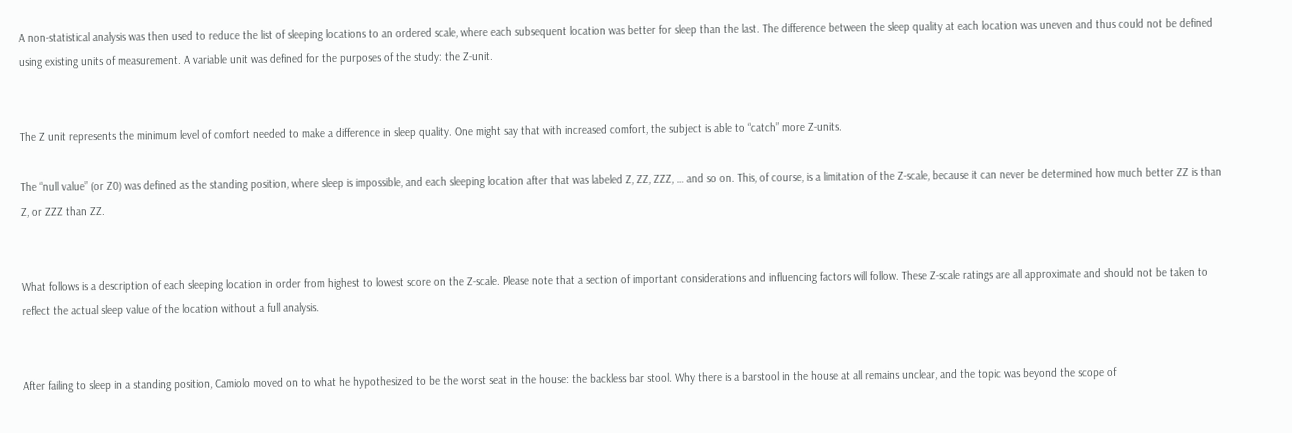A non-statistical analysis was then used to reduce the list of sleeping locations to an ordered scale, where each subsequent location was better for sleep than the last. The difference between the sleep quality at each location was uneven and thus could not be defined using existing units of measurement. A variable unit was defined for the purposes of the study: the Z-unit.


The Z unit represents the minimum level of comfort needed to make a difference in sleep quality. One might say that with increased comfort, the subject is able to “catch” more Z-units.

The “null value” (or Z0) was defined as the standing position, where sleep is impossible, and each sleeping location after that was labeled Z, ZZ, ZZZ, … and so on. This, of course, is a limitation of the Z-scale, because it can never be determined how much better ZZ is than Z, or ZZZ than ZZ.


What follows is a description of each sleeping location in order from highest to lowest score on the Z-scale. Please note that a section of important considerations and influencing factors will follow. These Z-scale ratings are all approximate and should not be taken to reflect the actual sleep value of the location without a full analysis.


After failing to sleep in a standing position, Camiolo moved on to what he hypothesized to be the worst seat in the house: the backless bar stool. Why there is a barstool in the house at all remains unclear, and the topic was beyond the scope of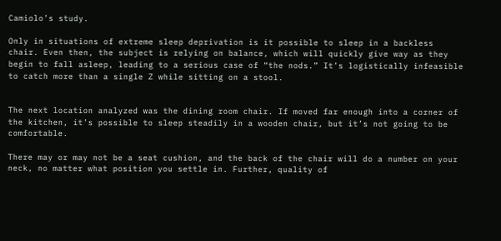Camiolo’s study.

Only in situations of extreme sleep deprivation is it possible to sleep in a backless chair. Even then, the subject is relying on balance, which will quickly give way as they begin to fall asleep, leading to a serious case of “the nods.” It’s logistically infeasible to catch more than a single Z while sitting on a stool.


The next location analyzed was the dining room chair. If moved far enough into a corner of the kitchen, it’s possible to sleep steadily in a wooden chair, but it’s not going to be comfortable.

There may or may not be a seat cushion, and the back of the chair will do a number on your neck, no matter what position you settle in. Further, quality of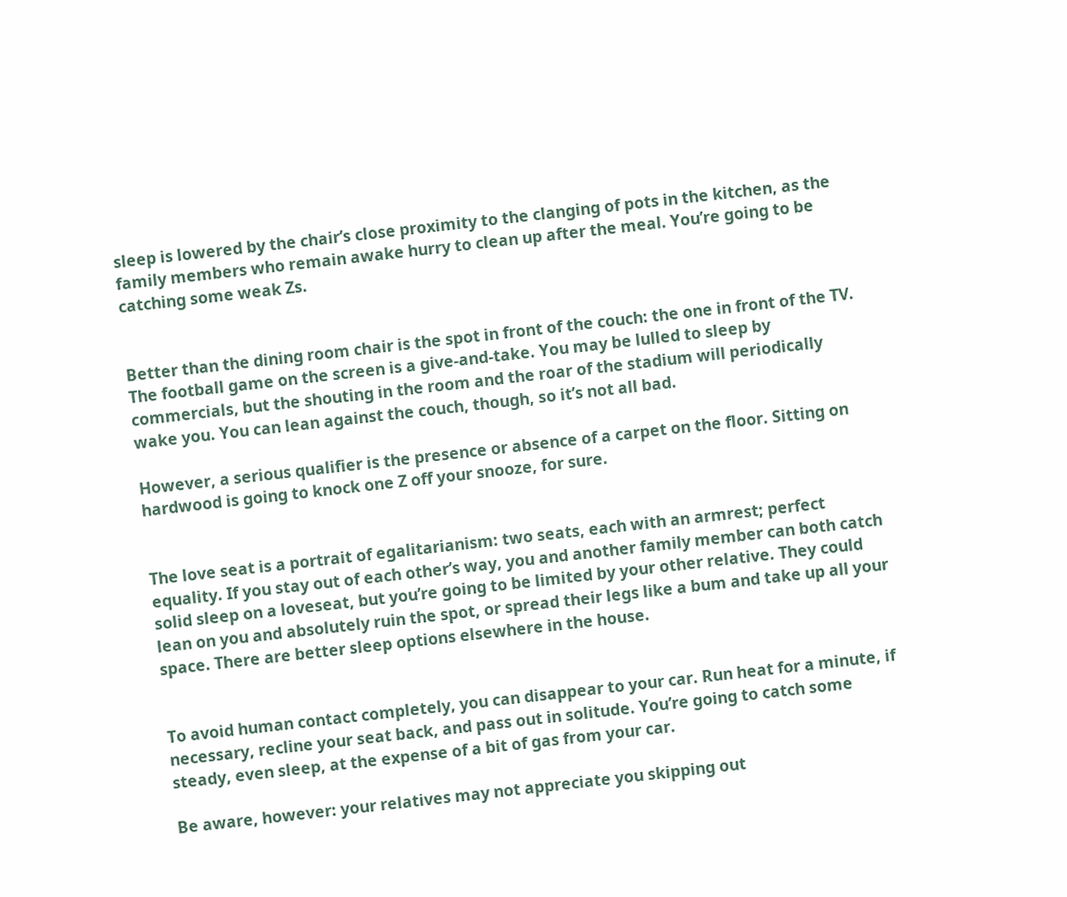sleep is lowered by the chair’s close proximity to the clanging of pots in the kitchen, as the family members who remain awake hurry to clean up after the meal. You’re going to be catching some weak Zs.


Better than the dining room chair is the spot in front of the couch: the one in front of the TV. The football game on the screen is a give-and-take. You may be lulled to sleep by commercials, but the shouting in the room and the roar of the stadium will periodically wake you. You can lean against the couch, though, so it’s not all bad.

However, a serious qualifier is the presence or absence of a carpet on the floor. Sitting on hardwood is going to knock one Z off your snooze, for sure.


The love seat is a portrait of egalitarianism: two seats, each with an armrest; perfect equality. If you stay out of each other’s way, you and another family member can both catch solid sleep on a loveseat, but you’re going to be limited by your other relative. They could lean on you and absolutely ruin the spot, or spread their legs like a bum and take up all your space. There are better sleep options elsewhere in the house.


To avoid human contact completely, you can disappear to your car. Run heat for a minute, if necessary, recline your seat back, and pass out in solitude. You’re going to catch some steady, even sleep, at the expense of a bit of gas from your car.

Be aware, however: your relatives may not appreciate you skipping out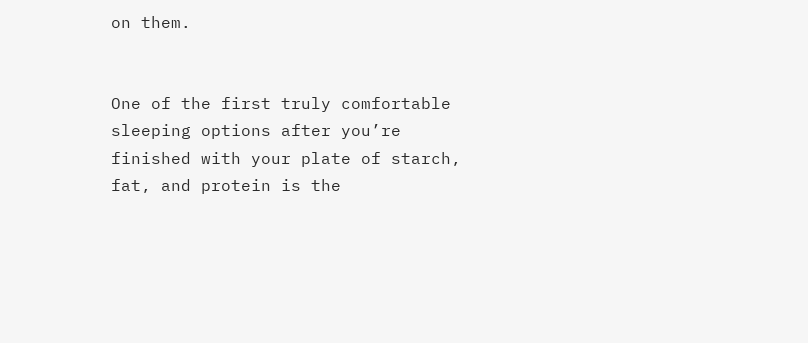on them.


One of the first truly comfortable sleeping options after you’re finished with your plate of starch, fat, and protein is the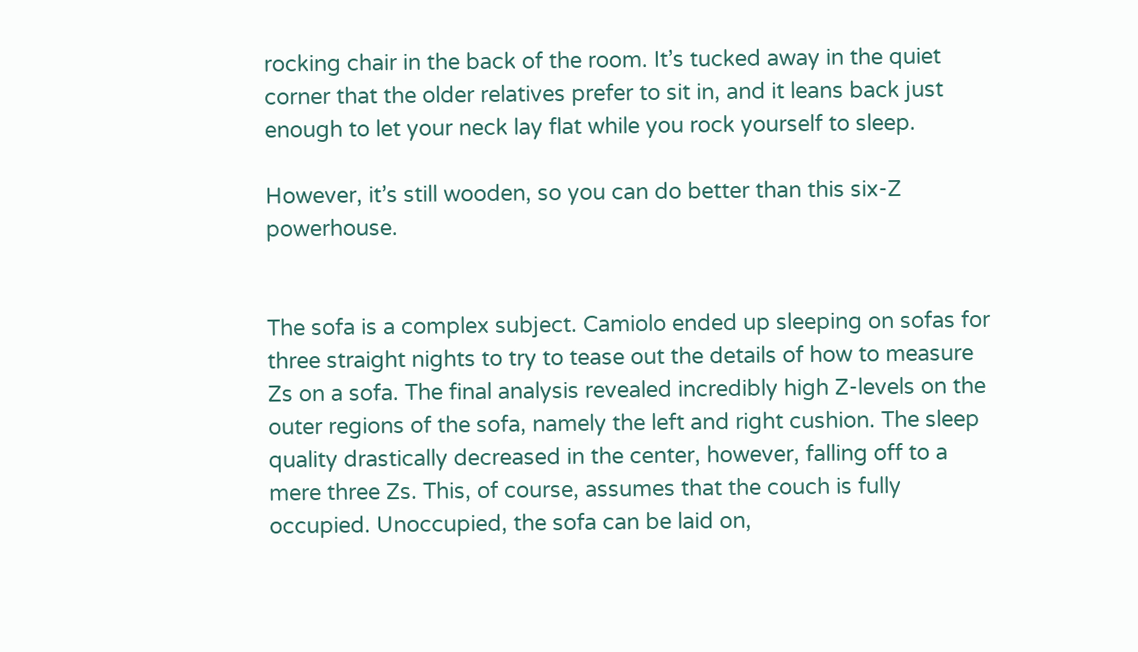rocking chair in the back of the room. It’s tucked away in the quiet corner that the older relatives prefer to sit in, and it leans back just enough to let your neck lay flat while you rock yourself to sleep.

However, it’s still wooden, so you can do better than this six-Z powerhouse.


The sofa is a complex subject. Camiolo ended up sleeping on sofas for three straight nights to try to tease out the details of how to measure Zs on a sofa. The final analysis revealed incredibly high Z-levels on the outer regions of the sofa, namely the left and right cushion. The sleep quality drastically decreased in the center, however, falling off to a mere three Zs. This, of course, assumes that the couch is fully occupied. Unoccupied, the sofa can be laid on,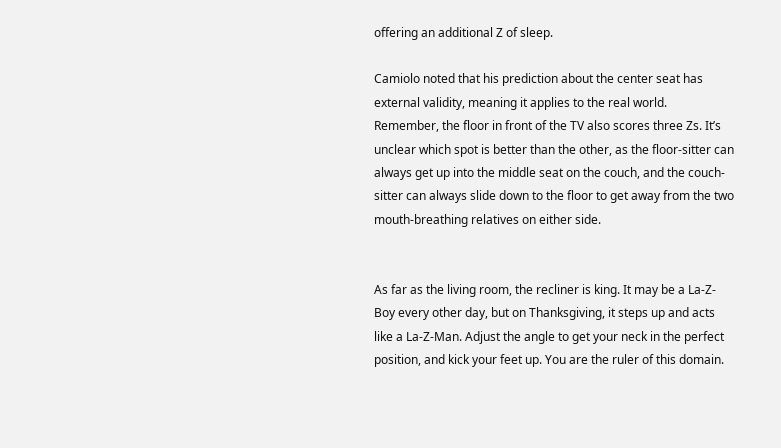offering an additional Z of sleep.

Camiolo noted that his prediction about the center seat has external validity, meaning it applies to the real world. Remember, the floor in front of the TV also scores three Zs. It’s unclear which spot is better than the other, as the floor-sitter can always get up into the middle seat on the couch, and the couch-sitter can always slide down to the floor to get away from the two mouth-breathing relatives on either side.


As far as the living room, the recliner is king. It may be a La-Z-Boy every other day, but on Thanksgiving, it steps up and acts like a La-Z-Man. Adjust the angle to get your neck in the perfect position, and kick your feet up. You are the ruler of this domain.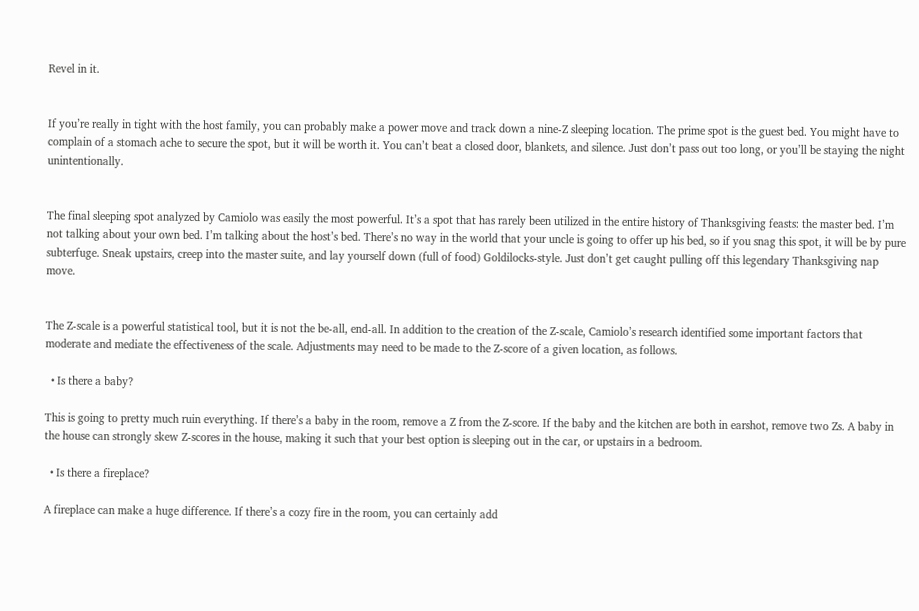Revel in it.


If you’re really in tight with the host family, you can probably make a power move and track down a nine-Z sleeping location. The prime spot is the guest bed. You might have to complain of a stomach ache to secure the spot, but it will be worth it. You can’t beat a closed door, blankets, and silence. Just don’t pass out too long, or you’ll be staying the night unintentionally.


The final sleeping spot analyzed by Camiolo was easily the most powerful. It’s a spot that has rarely been utilized in the entire history of Thanksgiving feasts: the master bed. I’m not talking about your own bed. I’m talking about the host’s bed. There’s no way in the world that your uncle is going to offer up his bed, so if you snag this spot, it will be by pure subterfuge. Sneak upstairs, creep into the master suite, and lay yourself down (full of food) Goldilocks-style. Just don’t get caught pulling off this legendary Thanksgiving nap move.


The Z-scale is a powerful statistical tool, but it is not the be-all, end-all. In addition to the creation of the Z-scale, Camiolo’s research identified some important factors that moderate and mediate the effectiveness of the scale. Adjustments may need to be made to the Z-score of a given location, as follows.

  • Is there a baby?

This is going to pretty much ruin everything. If there’s a baby in the room, remove a Z from the Z-score. If the baby and the kitchen are both in earshot, remove two Zs. A baby in the house can strongly skew Z-scores in the house, making it such that your best option is sleeping out in the car, or upstairs in a bedroom.

  • Is there a fireplace?

A fireplace can make a huge difference. If there’s a cozy fire in the room, you can certainly add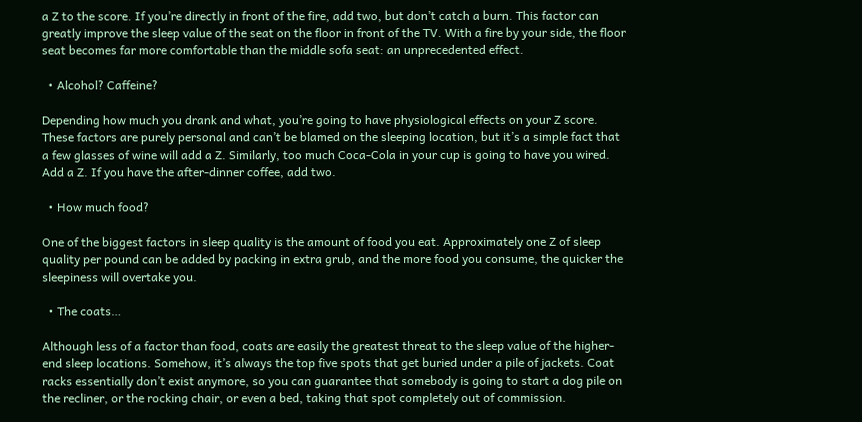a Z to the score. If you’re directly in front of the fire, add two, but don’t catch a burn. This factor can greatly improve the sleep value of the seat on the floor in front of the TV. With a fire by your side, the floor seat becomes far more comfortable than the middle sofa seat: an unprecedented effect.

  • Alcohol? Caffeine?

Depending how much you drank and what, you’re going to have physiological effects on your Z score. These factors are purely personal and can’t be blamed on the sleeping location, but it’s a simple fact that a few glasses of wine will add a Z. Similarly, too much Coca-Cola in your cup is going to have you wired. Add a Z. If you have the after-dinner coffee, add two.

  • How much food?

One of the biggest factors in sleep quality is the amount of food you eat. Approximately one Z of sleep quality per pound can be added by packing in extra grub, and the more food you consume, the quicker the sleepiness will overtake you.

  • The coats…

Although less of a factor than food, coats are easily the greatest threat to the sleep value of the higher-end sleep locations. Somehow, it’s always the top five spots that get buried under a pile of jackets. Coat racks essentially don’t exist anymore, so you can guarantee that somebody is going to start a dog pile on the recliner, or the rocking chair, or even a bed, taking that spot completely out of commission.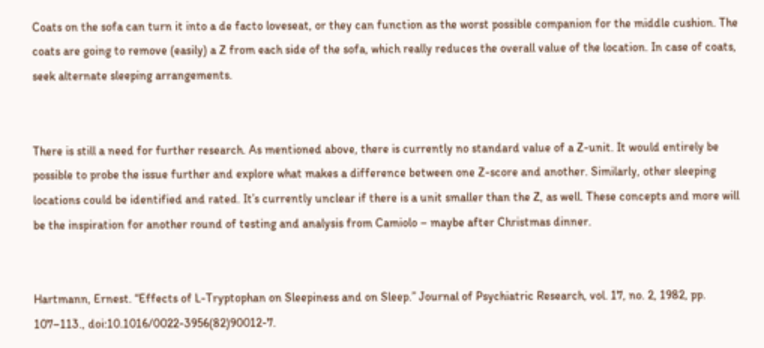Coats on the sofa can turn it into a de facto loveseat, or they can function as the worst possible companion for the middle cushion. The coats are going to remove (easily) a Z from each side of the sofa, which really reduces the overall value of the location. In case of coats, seek alternate sleeping arrangements.


There is still a need for further research. As mentioned above, there is currently no standard value of a Z-unit. It would entirely be possible to probe the issue further and explore what makes a difference between one Z-score and another. Similarly, other sleeping locations could be identified and rated. It’s currently unclear if there is a unit smaller than the Z, as well. These concepts and more will be the inspiration for another round of testing and analysis from Camiolo – maybe after Christmas dinner.


Hartmann, Ernest. “Effects of L-Tryptophan on Sleepiness and on Sleep.” Journal of Psychiatric Research, vol. 17, no. 2, 1982, pp. 107–113., doi:10.1016/0022-3956(82)90012-7.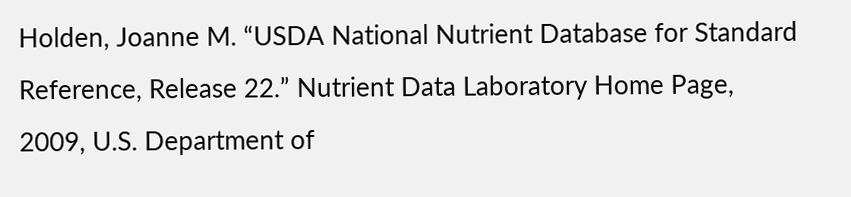Holden, Joanne M. “USDA National Nutrient Database for Standard Reference, Release 22.” Nutrient Data Laboratory Home Page, 2009, U.S. Department of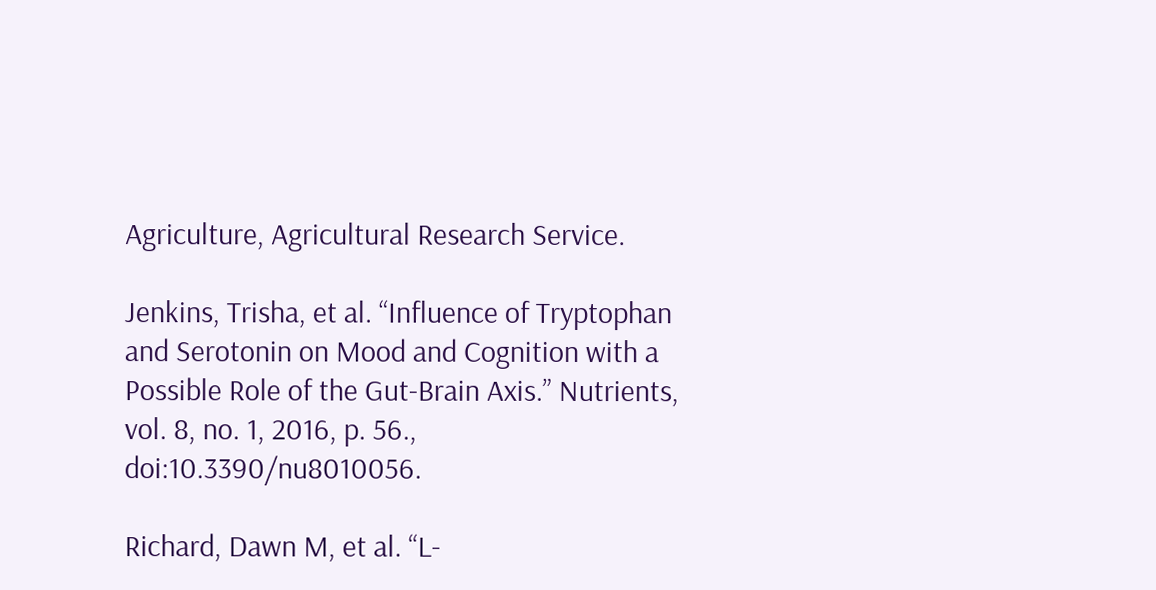Agriculture, Agricultural Research Service.

Jenkins, Trisha, et al. “Influence of Tryptophan and Serotonin on Mood and Cognition with a Possible Role of the Gut-Brain Axis.” Nutrients, vol. 8, no. 1, 2016, p. 56., doi:10.3390/nu8010056.

Richard, Dawn M, et al. “L-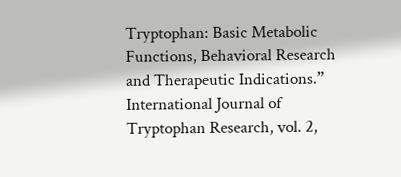Tryptophan: Basic Metabolic Functions, Behavioral Research and Therapeutic Indications.” International Journal of Tryptophan Research, vol. 2,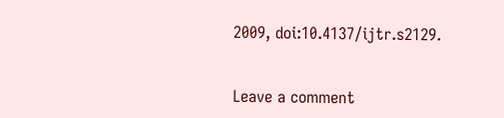2009, doi:10.4137/ijtr.s2129.


Leave a comment